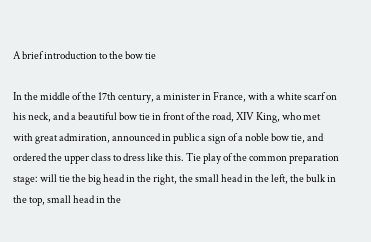A brief introduction to the bow tie

In the middle of the 17th century, a minister in France, with a white scarf on his neck, and a beautiful bow tie in front of the road, XIV King, who met with great admiration, announced in public a sign of a noble bow tie, and ordered the upper class to dress like this. Tie play of the common preparation stage: will tie the big head in the right, the small head in the left, the bulk in the top, small head in the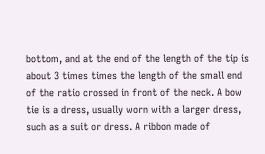bottom, and at the end of the length of the tip is about 3 times times the length of the small end of the ratio crossed in front of the neck. A bow tie is a dress, usually worn with a larger dress, such as a suit or dress. A ribbon made of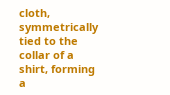cloth, symmetrically tied to the collar of a shirt, forming a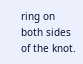ring on both sides of the knot.